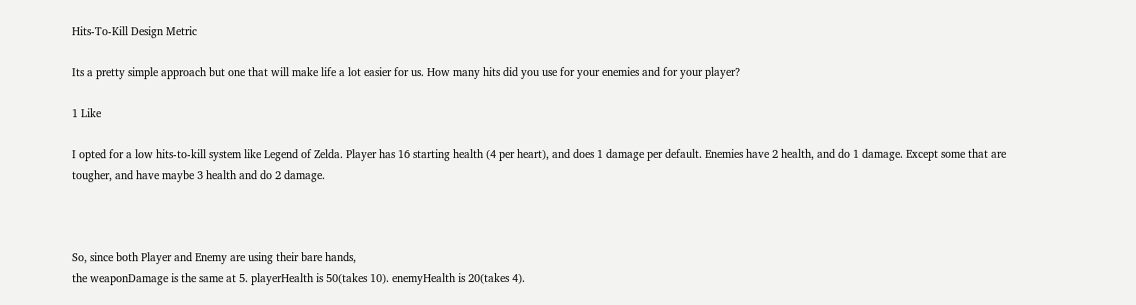Hits-To-Kill Design Metric

Its a pretty simple approach but one that will make life a lot easier for us. How many hits did you use for your enemies and for your player?

1 Like

I opted for a low hits-to-kill system like Legend of Zelda. Player has 16 starting health (4 per heart), and does 1 damage per default. Enemies have 2 health, and do 1 damage. Except some that are tougher, and have maybe 3 health and do 2 damage.



So, since both Player and Enemy are using their bare hands,
the weaponDamage is the same at 5. playerHealth is 50(takes 10). enemyHealth is 20(takes 4).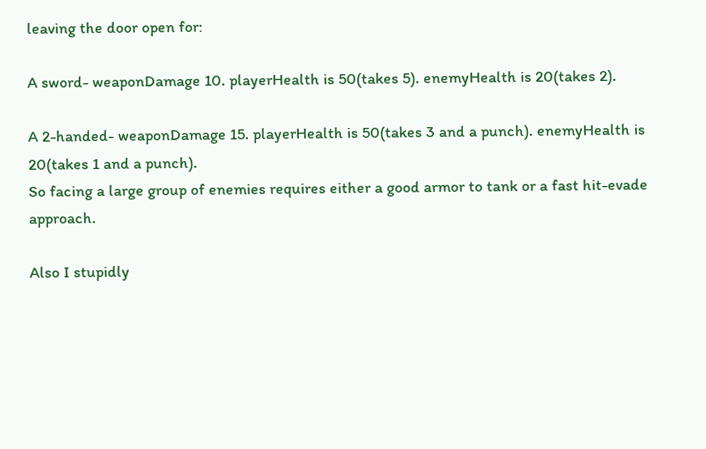leaving the door open for:

A sword- weaponDamage 10. playerHealth is 50(takes 5). enemyHealth is 20(takes 2).

A 2-handed- weaponDamage 15. playerHealth is 50(takes 3 and a punch). enemyHealth is 20(takes 1 and a punch).
So facing a large group of enemies requires either a good armor to tank or a fast hit-evade approach.

Also I stupidly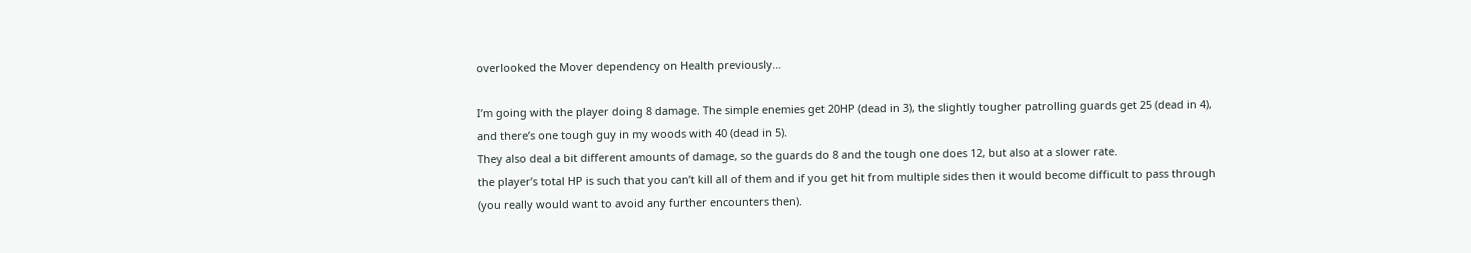overlooked the Mover dependency on Health previously…

I’m going with the player doing 8 damage. The simple enemies get 20HP (dead in 3), the slightly tougher patrolling guards get 25 (dead in 4), and there’s one tough guy in my woods with 40 (dead in 5).
They also deal a bit different amounts of damage, so the guards do 8 and the tough one does 12, but also at a slower rate.
the player’s total HP is such that you can’t kill all of them and if you get hit from multiple sides then it would become difficult to pass through (you really would want to avoid any further encounters then).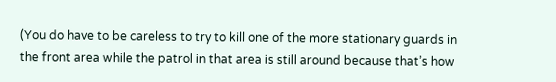(You do have to be careless to try to kill one of the more stationary guards in the front area while the patrol in that area is still around because that’s how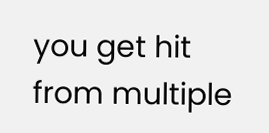you get hit from multiple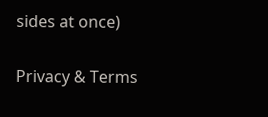sides at once)

Privacy & Terms